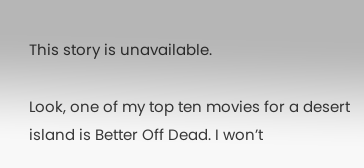This story is unavailable.

Look, one of my top ten movies for a desert island is Better Off Dead. I won’t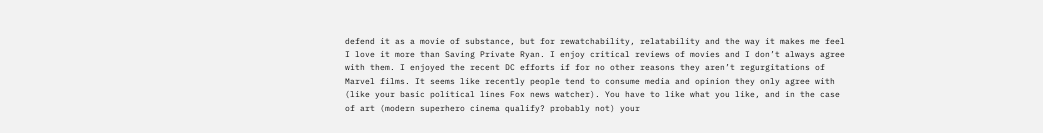defend it as a movie of substance, but for rewatchability, relatability and the way it makes me feel I love it more than Saving Private Ryan. I enjoy critical reviews of movies and I don’t always agree with them. I enjoyed the recent DC efforts if for no other reasons they aren’t regurgitations of Marvel films. It seems like recently people tend to consume media and opinion they only agree with (like your basic political lines Fox news watcher). You have to like what you like, and in the case of art (modern superhero cinema qualify? probably not) your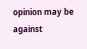opinion may be against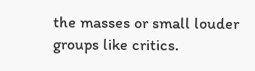the masses or small louder groups like critics.